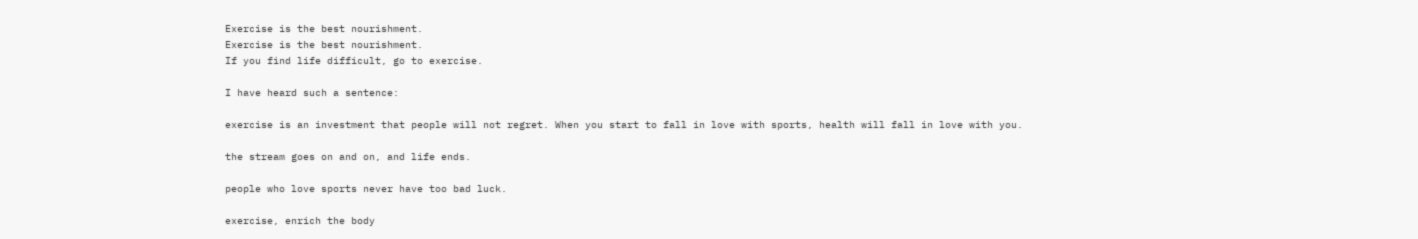Exercise is the best nourishment.
Exercise is the best nourishment.
If you find life difficult, go to exercise.

I have heard such a sentence:

exercise is an investment that people will not regret. When you start to fall in love with sports, health will fall in love with you.

the stream goes on and on, and life ends.

people who love sports never have too bad luck.

exercise, enrich the body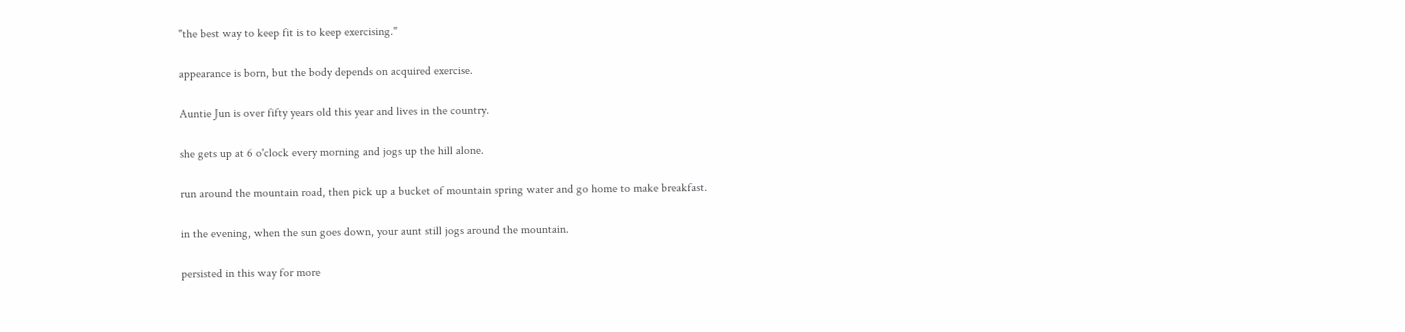"the best way to keep fit is to keep exercising."

appearance is born, but the body depends on acquired exercise.

Auntie Jun is over fifty years old this year and lives in the country.

she gets up at 6 o'clock every morning and jogs up the hill alone.

run around the mountain road, then pick up a bucket of mountain spring water and go home to make breakfast.

in the evening, when the sun goes down, your aunt still jogs around the mountain.

persisted in this way for more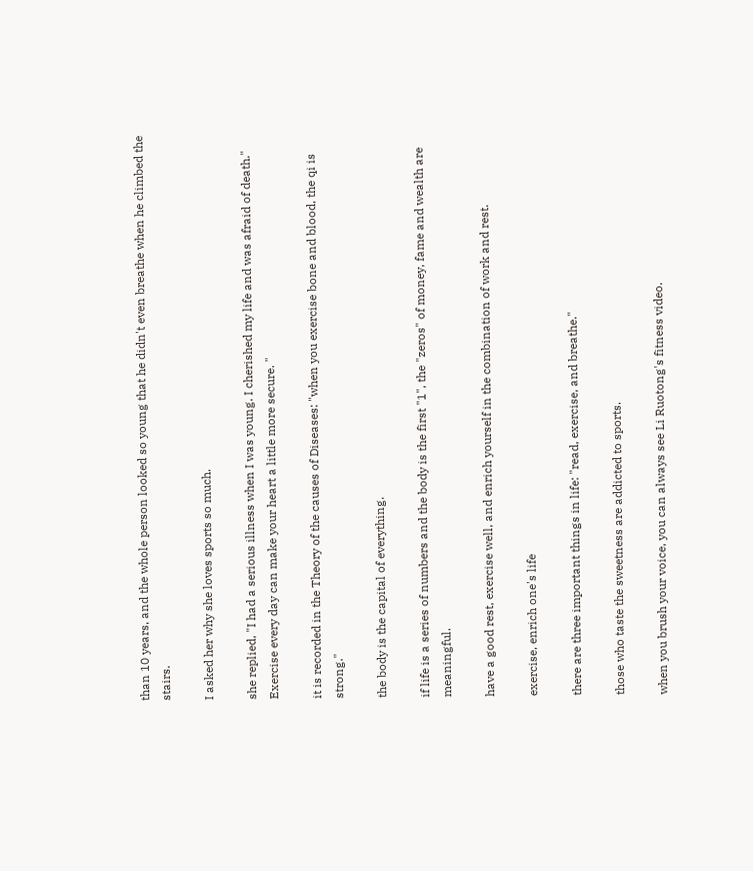than 10 years, and the whole person looked so young that he didn't even breathe when he climbed the stairs.

I asked her why she loves sports so much.

she replied, "I had a serious illness when I was young. I cherished my life and was afraid of death." Exercise every day can make your heart a little more secure. "

it is recorded in the Theory of the causes of Diseases: "when you exercise bone and blood, the qi is strong."

the body is the capital of everything.

if life is a series of numbers and the body is the first "1", the "zeros" of money, fame and wealth are meaningful.

have a good rest, exercise well, and enrich yourself in the combination of work and rest.

exercise, enrich one's life

there are three important things in life: "read, exercise, and breathe."

those who taste the sweetness are addicted to sports.

when you brush your voice, you can always see Li Ruotong's fitness video.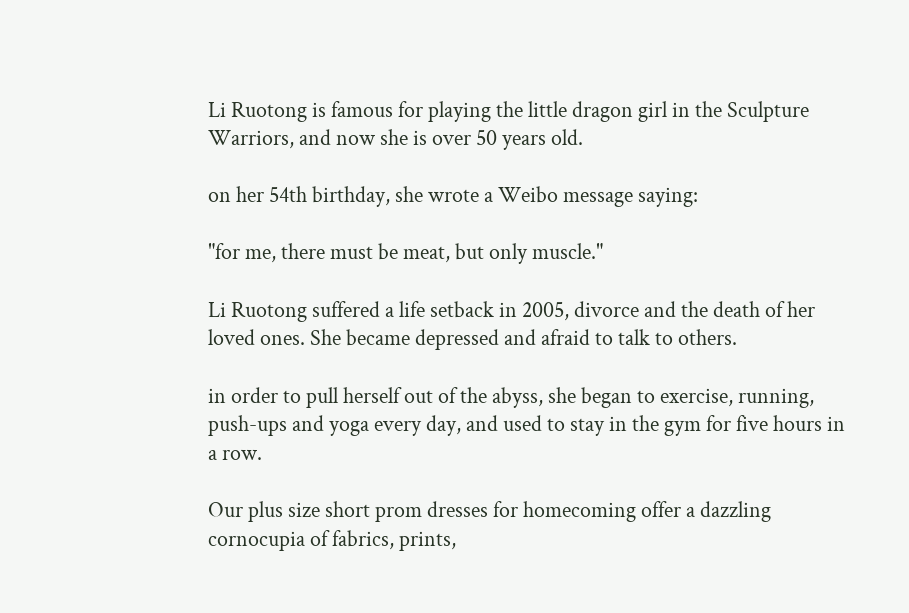Li Ruotong is famous for playing the little dragon girl in the Sculpture Warriors, and now she is over 50 years old.

on her 54th birthday, she wrote a Weibo message saying:

"for me, there must be meat, but only muscle."

Li Ruotong suffered a life setback in 2005, divorce and the death of her loved ones. She became depressed and afraid to talk to others.

in order to pull herself out of the abyss, she began to exercise, running, push-ups and yoga every day, and used to stay in the gym for five hours in a row.

Our plus size short prom dresses for homecoming offer a dazzling cornocupia of fabrics, prints,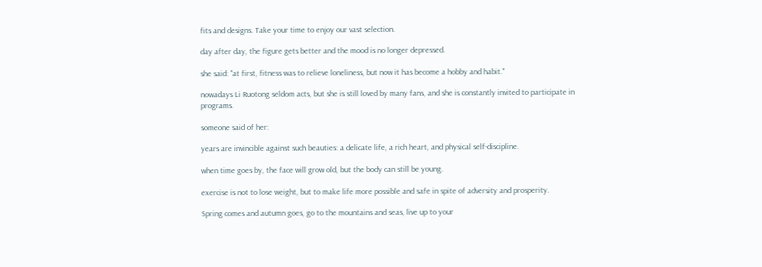fits and designs. Take your time to enjoy our vast selection.

day after day, the figure gets better and the mood is no longer depressed.

she said: "at first, fitness was to relieve loneliness, but now it has become a hobby and habit."

nowadays Li Ruotong seldom acts, but she is still loved by many fans, and she is constantly invited to participate in programs.

someone said of her:

years are invincible against such beauties: a delicate life, a rich heart, and physical self-discipline.

when time goes by, the face will grow old, but the body can still be young.

exercise is not to lose weight, but to make life more possible and safe in spite of adversity and prosperity.

Spring comes and autumn goes, go to the mountains and seas, live up to your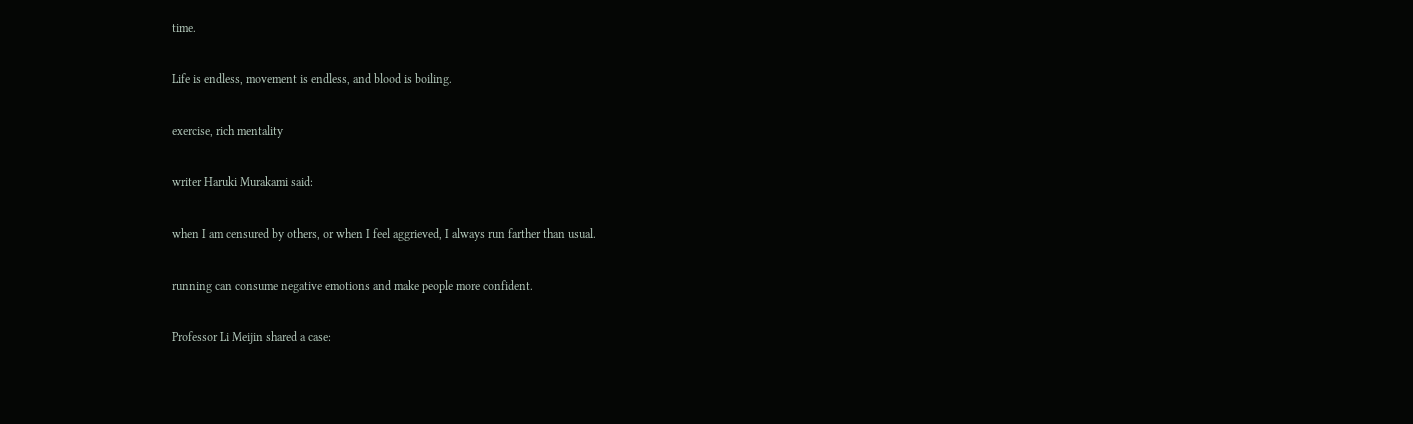time.

Life is endless, movement is endless, and blood is boiling.

exercise, rich mentality

writer Haruki Murakami said:

when I am censured by others, or when I feel aggrieved, I always run farther than usual.

running can consume negative emotions and make people more confident.

Professor Li Meijin shared a case: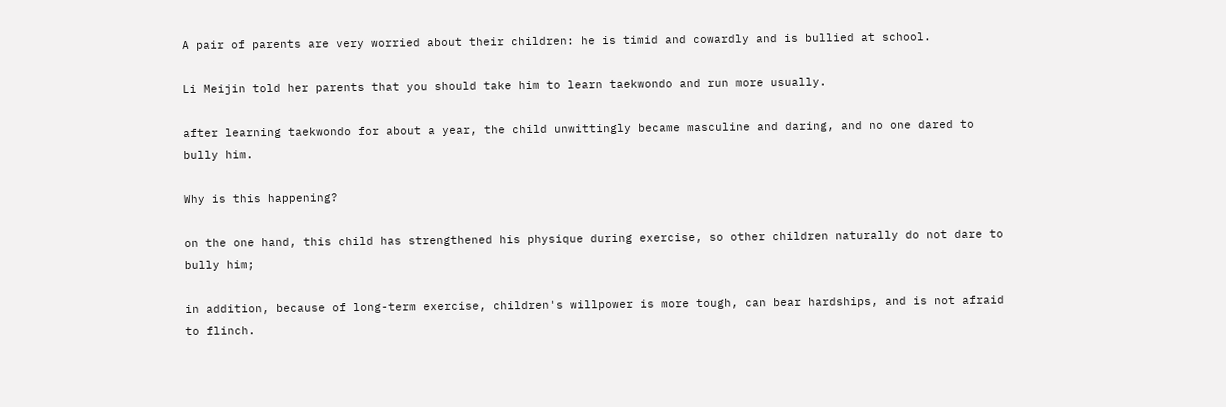A pair of parents are very worried about their children: he is timid and cowardly and is bullied at school.

Li Meijin told her parents that you should take him to learn taekwondo and run more usually.

after learning taekwondo for about a year, the child unwittingly became masculine and daring, and no one dared to bully him.

Why is this happening?

on the one hand, this child has strengthened his physique during exercise, so other children naturally do not dare to bully him;

in addition, because of long-term exercise, children's willpower is more tough, can bear hardships, and is not afraid to flinch.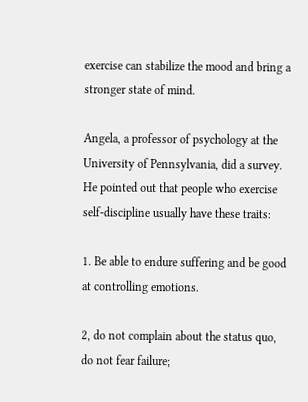exercise can stabilize the mood and bring a stronger state of mind.

Angela, a professor of psychology at the University of Pennsylvania, did a survey. He pointed out that people who exercise self-discipline usually have these traits:

1. Be able to endure suffering and be good at controlling emotions.

2, do not complain about the status quo, do not fear failure;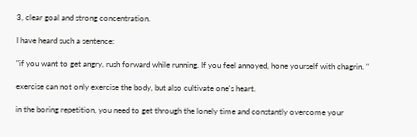3, clear goal and strong concentration.

I have heard such a sentence:

"if you want to get angry, rush forward while running. If you feel annoyed, hone yourself with chagrin. "

exercise can not only exercise the body, but also cultivate one's heart.

in the boring repetition, you need to get through the lonely time and constantly overcome your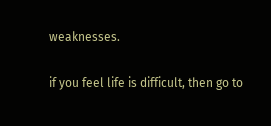weaknesses.

if you feel life is difficult, then go to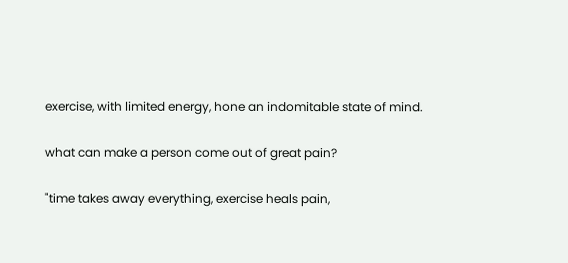exercise, with limited energy, hone an indomitable state of mind.

what can make a person come out of great pain?

"time takes away everything, exercise heals pain,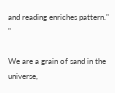and reading enriches pattern." "

We are a grain of sand in the universe,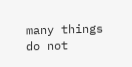many things do not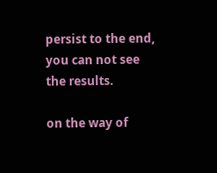persist to the end, you can not see the results.

on the way of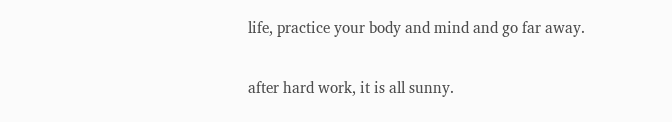life, practice your body and mind and go far away.

after hard work, it is all sunny.